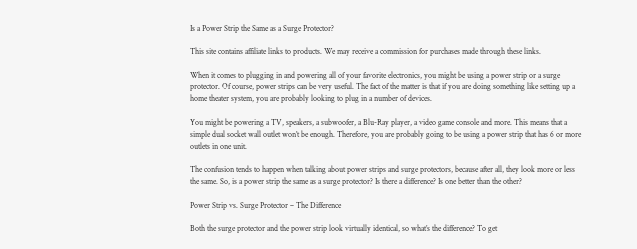Is a Power Strip the Same as a Surge Protector?

This site contains affiliate links to products. We may receive a commission for purchases made through these links.

When it comes to plugging in and powering all of your favorite electronics, you might be using a power strip or a surge protector. Of course, power strips can be very useful. The fact of the matter is that if you are doing something like setting up a home theater system, you are probably looking to plug in a number of devices.

You might be powering a TV, speakers, a subwoofer, a Blu-Ray player, a video game console and more. This means that a simple dual socket wall outlet won’t be enough. Therefore, you are probably going to be using a power strip that has 6 or more outlets in one unit.

The confusion tends to happen when talking about power strips and surge protectors, because after all, they look more or less the same. So, is a power strip the same as a surge protector? Is there a difference? Is one better than the other?

Power Strip vs. Surge Protector – The Difference

Both the surge protector and the power strip look virtually identical, so what’s the difference? To get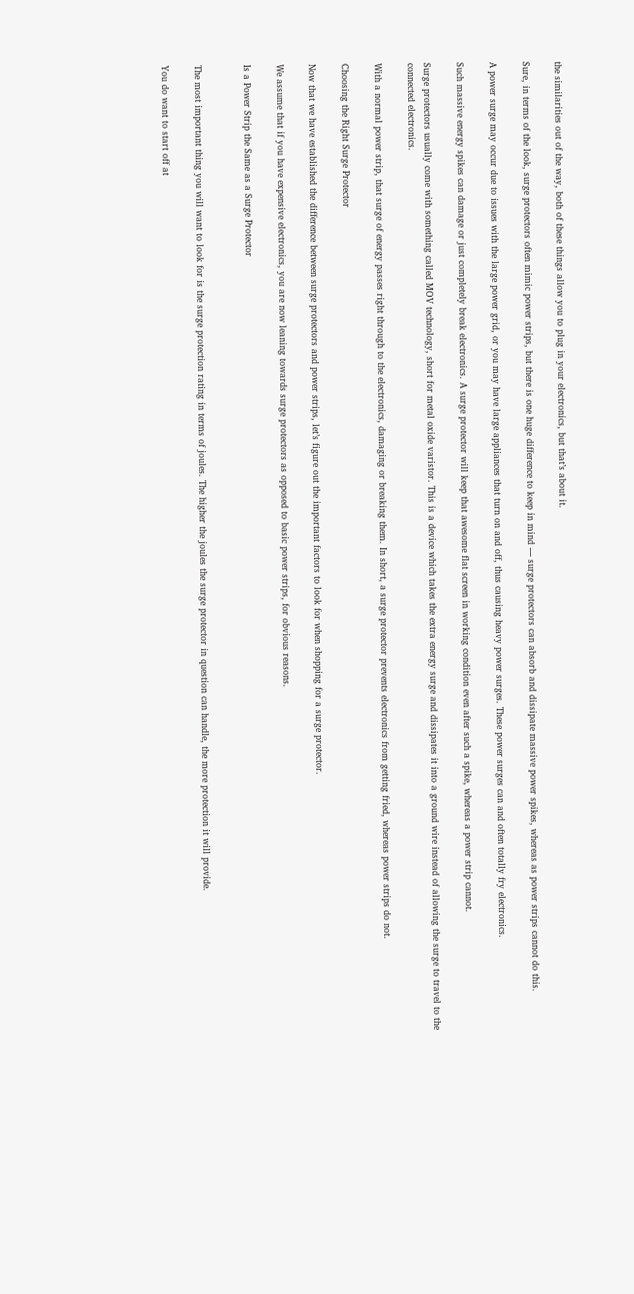the similarities out of the way, both of these things allow you to plug in your electronics, but that’s about it.

Sure, in terms of the look, surge protectors often mimic power strips, but there is one huge difference to keep in mind — surge protectors can absorb and dissipate massive power spikes, whereas as power strips cannot do this.

A power surge may occur due to issues with the large power grid, or you may have large appliances that turn on and off, thus causing heavy power surges. These power surges can and often totally fry electronics.

Such massive energy spikes can damage or just completely break electronics. A surge protector will keep that awesome flat screen in working condition even after such a spike, whereas a power strip cannot.

Surge protectors usually come with something called MOV technology, short for metal oxide varistor. This is a device which takes the extra energy surge and dissipates it into a ground wire instead of allowing the surge to travel to the connected electronics.

With a normal power strip, that surge of energy passes right through to the electronics, damaging or breaking them. In short, a surge protector prevents electronics from getting fried, whereas power strips do not.

Choosing the Right Surge Protector

Now that we have established the difference between surge protectors and power strips, let’s figure out the important factors to look for when shopping for a surge protector.

We assume that if you have expensive electronics, you are now leaning towards surge protectors as opposed to basic power strips, for obvious reasons.

Is a Power Strip the Same as a Surge Protector


The most important thing you will want to look for is the surge protection rating in terms of joules. The higher the joules the surge protector in question can handle, the more protection it will provide.

You do want to start off at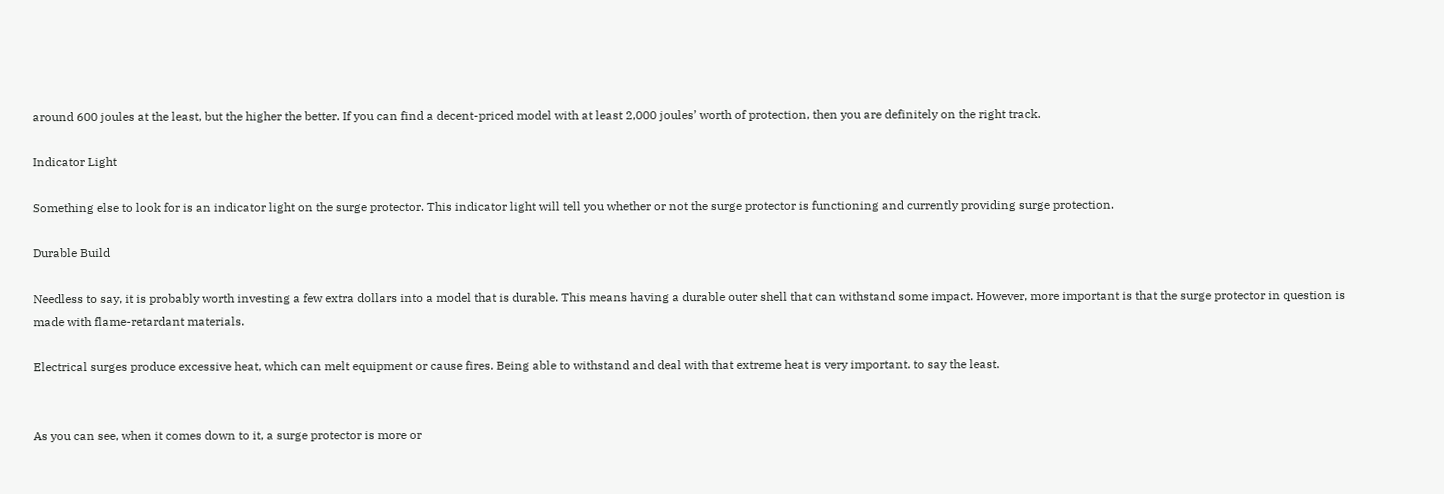around 600 joules at the least, but the higher the better. If you can find a decent-priced model with at least 2,000 joules’ worth of protection, then you are definitely on the right track.

Indicator Light

Something else to look for is an indicator light on the surge protector. This indicator light will tell you whether or not the surge protector is functioning and currently providing surge protection.

Durable Build

Needless to say, it is probably worth investing a few extra dollars into a model that is durable. This means having a durable outer shell that can withstand some impact. However, more important is that the surge protector in question is made with flame-retardant materials.

Electrical surges produce excessive heat, which can melt equipment or cause fires. Being able to withstand and deal with that extreme heat is very important. to say the least.


As you can see, when it comes down to it, a surge protector is more or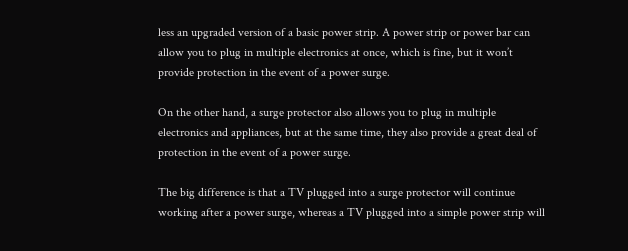less an upgraded version of a basic power strip. A power strip or power bar can allow you to plug in multiple electronics at once, which is fine, but it won’t provide protection in the event of a power surge.

On the other hand, a surge protector also allows you to plug in multiple electronics and appliances, but at the same time, they also provide a great deal of protection in the event of a power surge.

The big difference is that a TV plugged into a surge protector will continue working after a power surge, whereas a TV plugged into a simple power strip will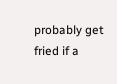probably get fried if a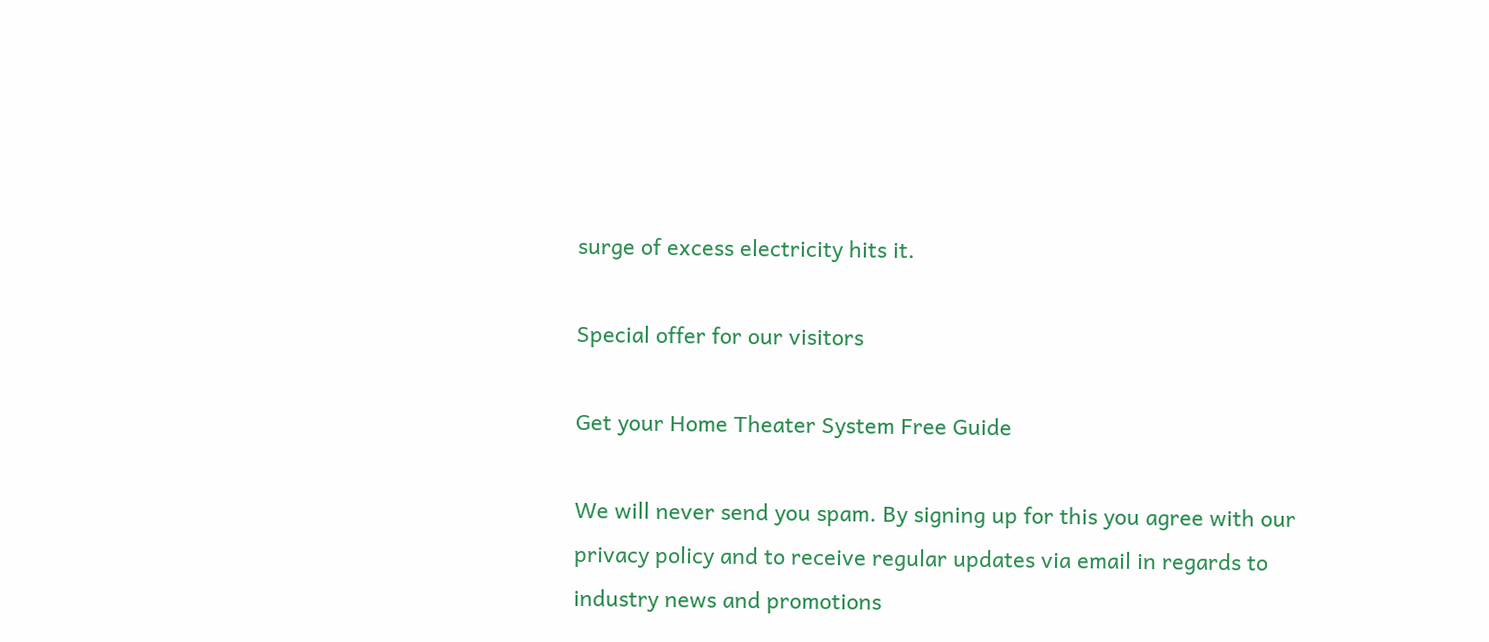surge of excess electricity hits it.

Special offer for our visitors

Get your Home Theater System Free Guide

We will never send you spam. By signing up for this you agree with our privacy policy and to receive regular updates via email in regards to industry news and promotions